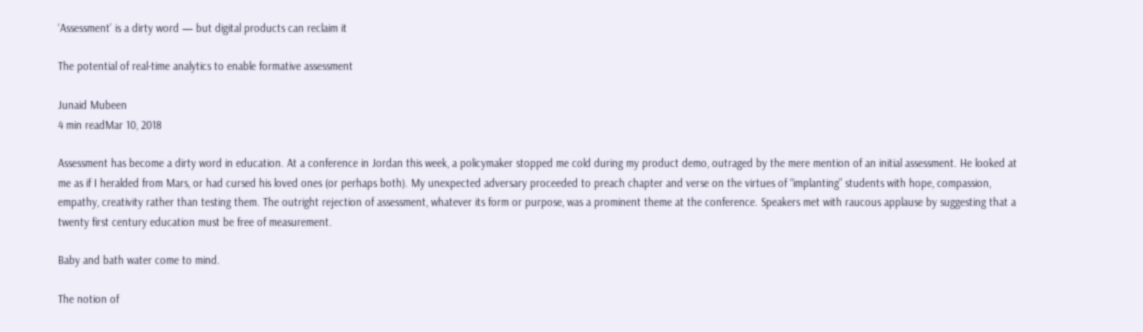‘Assessment’ is a dirty word — but digital products can reclaim it

The potential of real-time analytics to enable formative assessment

Junaid Mubeen
4 min readMar 10, 2018

Assessment has become a dirty word in education. At a conference in Jordan this week, a policymaker stopped me cold during my product demo, outraged by the mere mention of an initial assessment. He looked at me as if I heralded from Mars, or had cursed his loved ones (or perhaps both). My unexpected adversary proceeded to preach chapter and verse on the virtues of “implanting” students with hope, compassion, empathy, creativity rather than testing them. The outright rejection of assessment, whatever its form or purpose, was a prominent theme at the conference. Speakers met with raucous applause by suggesting that a twenty first century education must be free of measurement.

Baby and bath water come to mind.

The notion of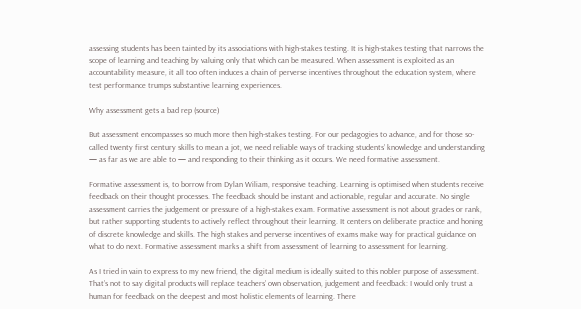assessing students has been tainted by its associations with high-stakes testing. It is high-stakes testing that narrows the scope of learning and teaching by valuing only that which can be measured. When assessment is exploited as an accountability measure, it all too often induces a chain of perverse incentives throughout the education system, where test performance trumps substantive learning experiences.

Why assessment gets a bad rep (source)

But assessment encompasses so much more then high-stakes testing. For our pedagogies to advance, and for those so-called twenty first century skills to mean a jot, we need reliable ways of tracking students’ knowledge and understanding — as far as we are able to — and responding to their thinking as it occurs. We need formative assessment.

Formative assessment is, to borrow from Dylan Wiliam, responsive teaching. Learning is optimised when students receive feedback on their thought processes. The feedback should be instant and actionable, regular and accurate. No single assessment carries the judgement or pressure of a high-stakes exam. Formative assessment is not about grades or rank, but rather supporting students to actively reflect throughout their learning. It centers on deliberate practice and honing of discrete knowledge and skills. The high stakes and perverse incentives of exams make way for practical guidance on what to do next. Formative assessment marks a shift from assessment of learning to assessment for learning.

As I tried in vain to express to my new friend, the digital medium is ideally suited to this nobler purpose of assessment. That’s not to say digital products will replace teachers’ own observation, judgement and feedback: I would only trust a human for feedback on the deepest and most holistic elements of learning. There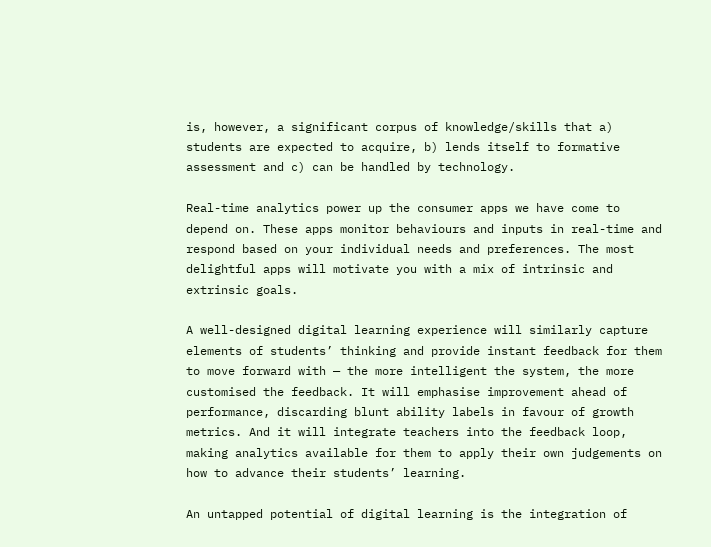is, however, a significant corpus of knowledge/skills that a) students are expected to acquire, b) lends itself to formative assessment and c) can be handled by technology.

Real-time analytics power up the consumer apps we have come to depend on. These apps monitor behaviours and inputs in real-time and respond based on your individual needs and preferences. The most delightful apps will motivate you with a mix of intrinsic and extrinsic goals.

A well-designed digital learning experience will similarly capture elements of students’ thinking and provide instant feedback for them to move forward with — the more intelligent the system, the more customised the feedback. It will emphasise improvement ahead of performance, discarding blunt ability labels in favour of growth metrics. And it will integrate teachers into the feedback loop, making analytics available for them to apply their own judgements on how to advance their students’ learning.

An untapped potential of digital learning is the integration of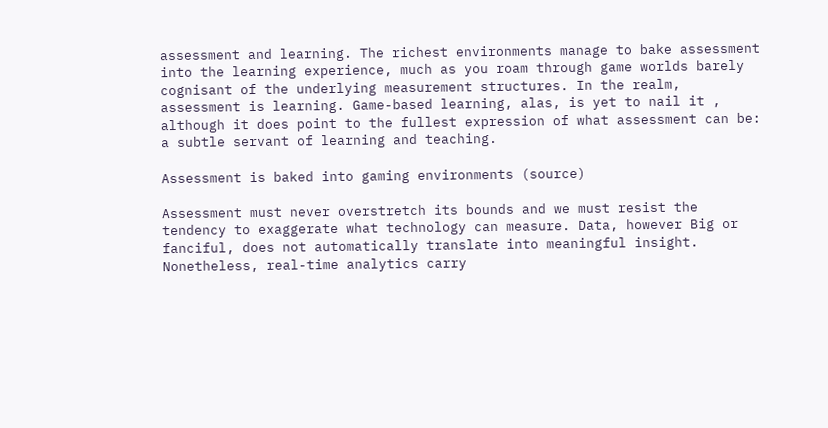assessment and learning. The richest environments manage to bake assessment into the learning experience, much as you roam through game worlds barely cognisant of the underlying measurement structures. In the realm, assessment is learning. Game-based learning, alas, is yet to nail it , although it does point to the fullest expression of what assessment can be: a subtle servant of learning and teaching.

Assessment is baked into gaming environments (source)

Assessment must never overstretch its bounds and we must resist the tendency to exaggerate what technology can measure. Data, however Big or fanciful, does not automatically translate into meaningful insight. Nonetheless, real-time analytics carry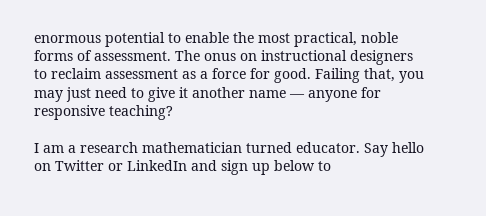enormous potential to enable the most practical, noble forms of assessment. The onus on instructional designers to reclaim assessment as a force for good. Failing that, you may just need to give it another name — anyone for responsive teaching?

I am a research mathematician turned educator. Say hello on Twitter or LinkedIn and sign up below to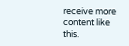receive more content like this.